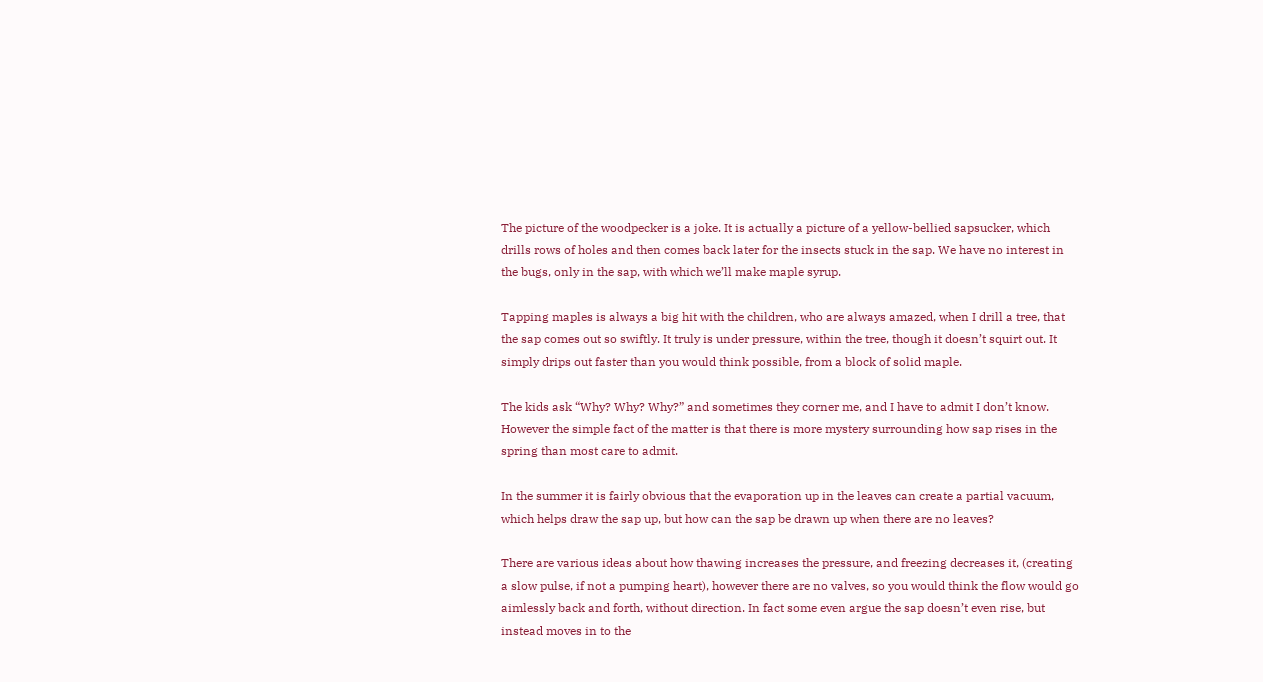The picture of the woodpecker is a joke. It is actually a picture of a yellow-bellied sapsucker, which drills rows of holes and then comes back later for the insects stuck in the sap. We have no interest in the bugs, only in the sap, with which we’ll make maple syrup.

Tapping maples is always a big hit with the children, who are always amazed, when I drill a tree, that the sap comes out so swiftly. It truly is under pressure, within the tree, though it doesn’t squirt out. It simply drips out faster than you would think possible, from a block of solid maple.

The kids ask “Why? Why? Why?” and sometimes they corner me, and I have to admit I don’t know. However the simple fact of the matter is that there is more mystery surrounding how sap rises in the spring than most care to admit.

In the summer it is fairly obvious that the evaporation up in the leaves can create a partial vacuum, which helps draw the sap up, but how can the sap be drawn up when there are no leaves?

There are various ideas about how thawing increases the pressure, and freezing decreases it, (creating a slow pulse, if not a pumping heart), however there are no valves, so you would think the flow would go aimlessly back and forth, without direction. In fact some even argue the sap doesn’t even rise, but instead moves in to the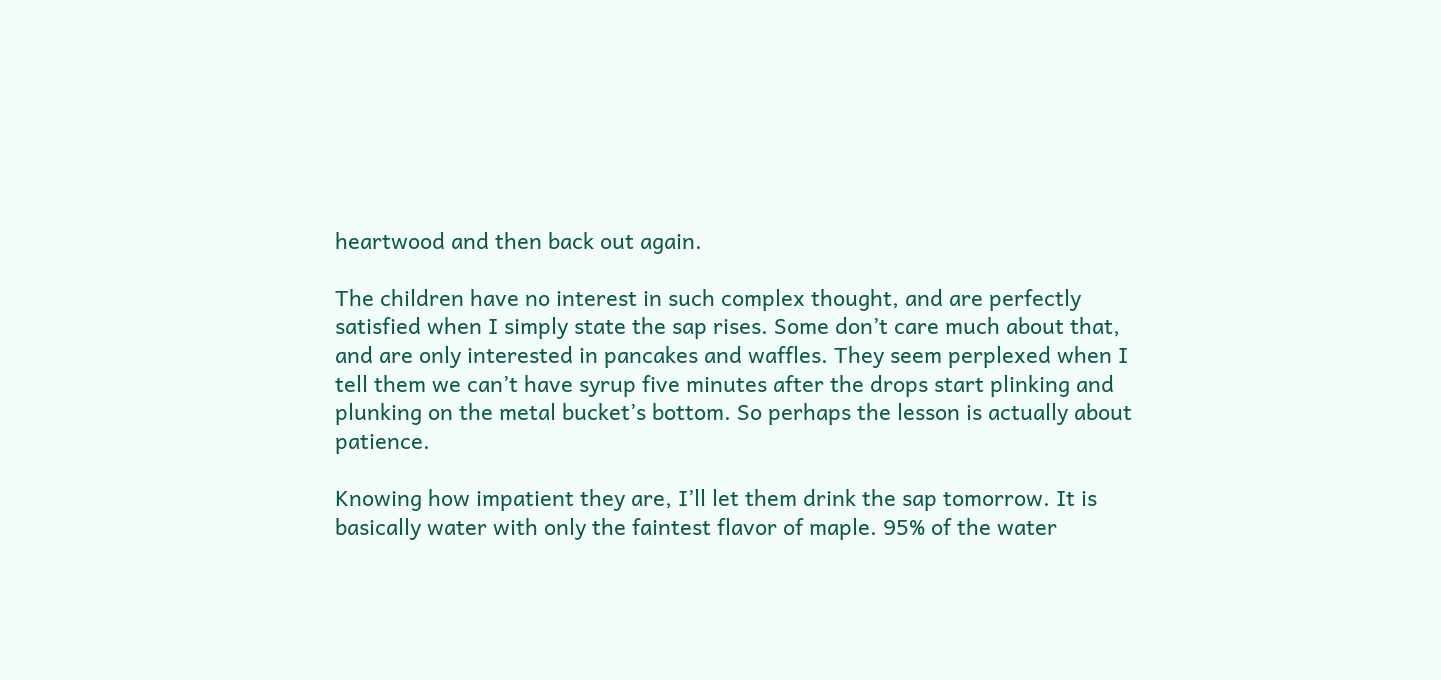heartwood and then back out again.

The children have no interest in such complex thought, and are perfectly satisfied when I simply state the sap rises. Some don’t care much about that, and are only interested in pancakes and waffles. They seem perplexed when I tell them we can’t have syrup five minutes after the drops start plinking and plunking on the metal bucket’s bottom. So perhaps the lesson is actually about patience.

Knowing how impatient they are, I’ll let them drink the sap tomorrow. It is basically water with only the faintest flavor of maple. 95% of the water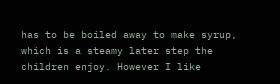has to be boiled away to make syrup, which is a steamy later step the children enjoy. However I like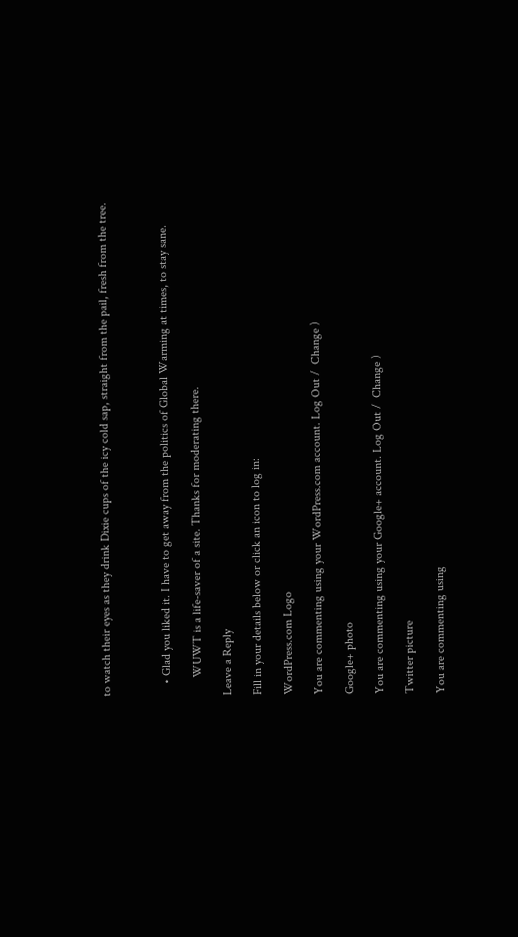to watch their eyes as they drink Dixie cups of the icy cold sap, straight from the pail, fresh from the tree.



    • Glad you liked it. I have to get away from the politics of Global Warming at times, to stay sane.

      WUWT is a life-saver of a site. Thanks for moderating there.

Leave a Reply

Fill in your details below or click an icon to log in:

WordPress.com Logo

You are commenting using your WordPress.com account. Log Out /  Change )

Google+ photo

You are commenting using your Google+ account. Log Out /  Change )

Twitter picture

You are commenting using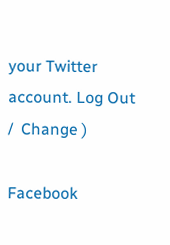your Twitter account. Log Out /  Change )

Facebook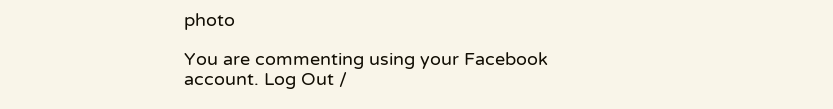photo

You are commenting using your Facebook account. Log Out /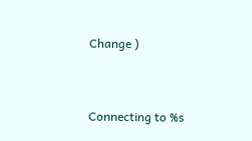Change )


Connecting to %s